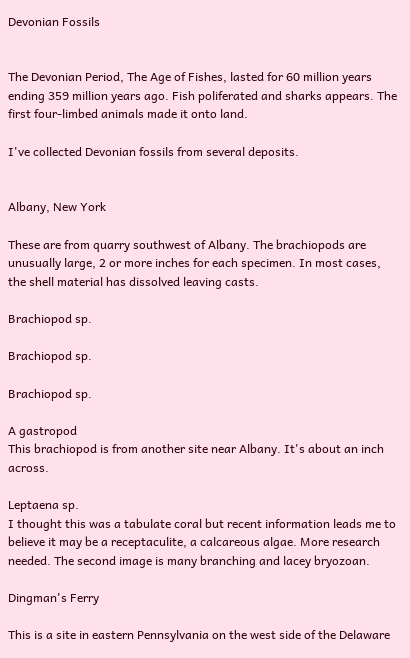Devonian Fossils


The Devonian Period, The Age of Fishes, lasted for 60 million years ending 359 million years ago. Fish poliferated and sharks appears. The first four-limbed animals made it onto land.

I've collected Devonian fossils from several deposits.


Albany, New York

These are from quarry southwest of Albany. The brachiopods are unusually large, 2 or more inches for each specimen. In most cases, the shell material has dissolved leaving casts.

Brachiopod sp.

Brachiopod sp.

Brachiopod sp.

A gastropod
This brachiopod is from another site near Albany. It's about an inch across.

Leptaena sp.
I thought this was a tabulate coral but recent information leads me to believe it may be a receptaculite, a calcareous algae. More research needed. The second image is many branching and lacey bryozoan.

Dingman's Ferry

This is a site in eastern Pennsylvania on the west side of the Delaware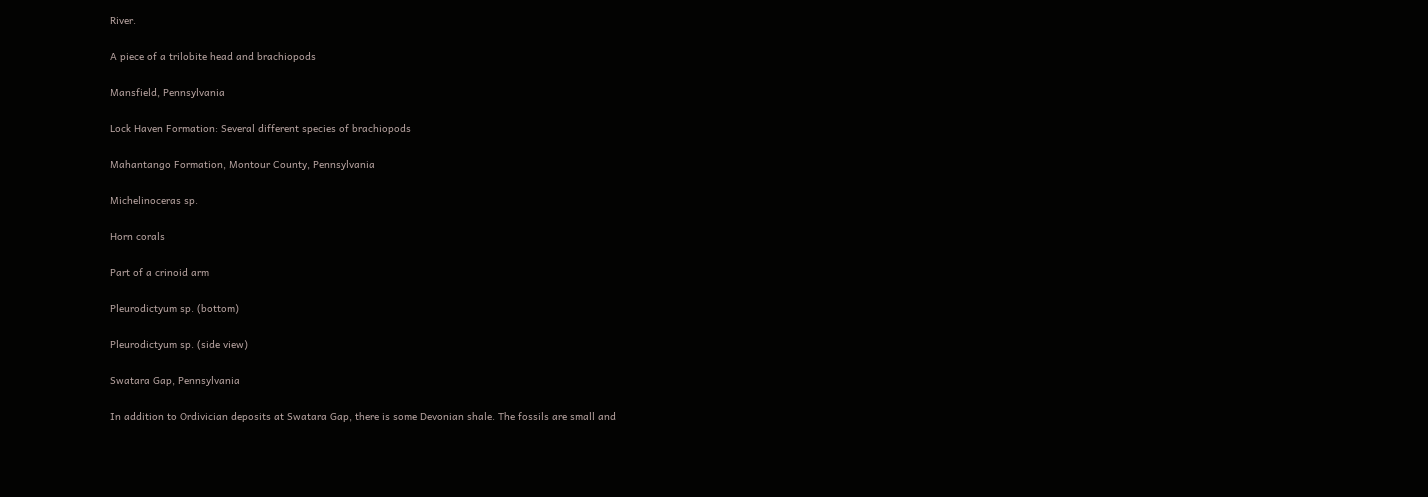River.

A piece of a trilobite head and brachiopods

Mansfield, Pennsylvania

Lock Haven Formation: Several different species of brachiopods

Mahantango Formation, Montour County, Pennsylvania

Michelinoceras sp.

Horn corals

Part of a crinoid arm

Pleurodictyum sp. (bottom)

Pleurodictyum sp. (side view)

Swatara Gap, Pennsylvania

In addition to Ordivician deposits at Swatara Gap, there is some Devonian shale. The fossils are small and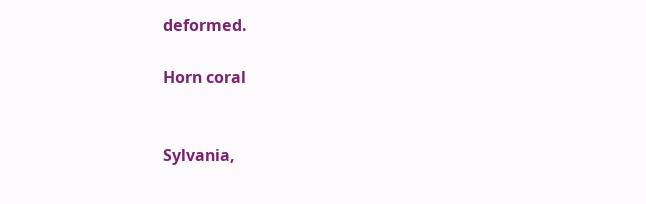deformed.

Horn coral


Sylvania,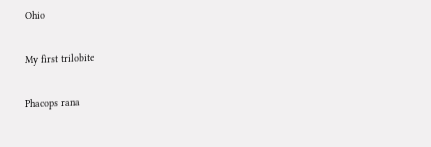Ohio

My first trilobite

Phacops rana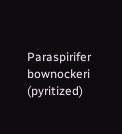Paraspirifer bownockeri (pyritized)